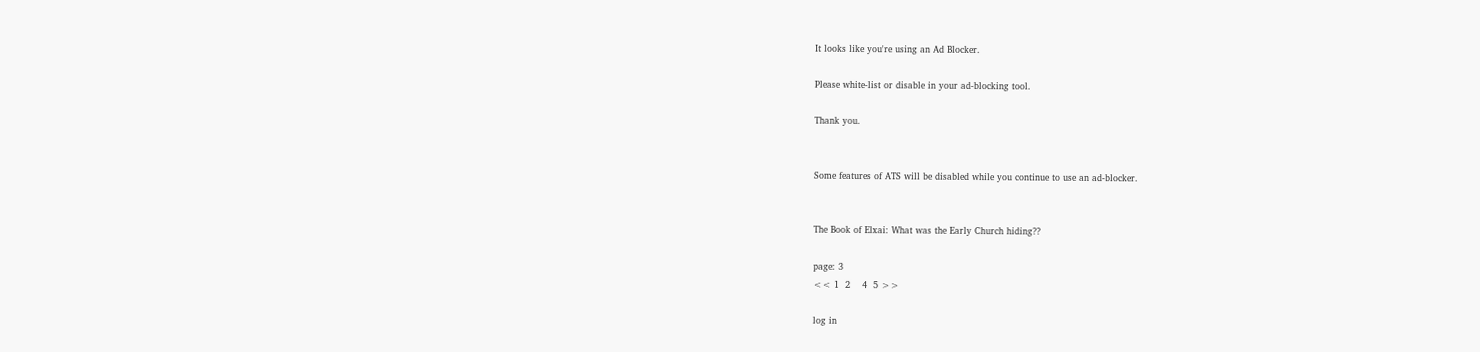It looks like you're using an Ad Blocker.

Please white-list or disable in your ad-blocking tool.

Thank you.


Some features of ATS will be disabled while you continue to use an ad-blocker.


The Book of Elxai: What was the Early Church hiding??

page: 3
<< 1  2    4  5 >>

log in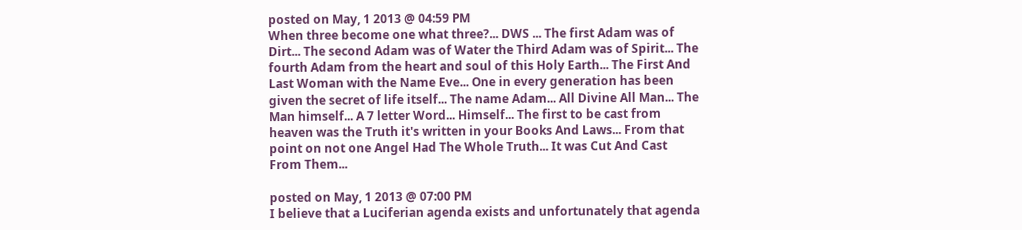posted on May, 1 2013 @ 04:59 PM
When three become one what three?... DWS ... The first Adam was of Dirt... The second Adam was of Water the Third Adam was of Spirit... The fourth Adam from the heart and soul of this Holy Earth... The First And Last Woman with the Name Eve... One in every generation has been given the secret of life itself... The name Adam... All Divine All Man... The Man himself... A 7 letter Word... Himself... The first to be cast from heaven was the Truth it's written in your Books And Laws... From that point on not one Angel Had The Whole Truth... It was Cut And Cast From Them...

posted on May, 1 2013 @ 07:00 PM
I believe that a Luciferian agenda exists and unfortunately that agenda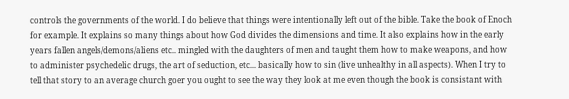controls the governments of the world. I do believe that things were intentionally left out of the bible. Take the book of Enoch for example. It explains so many things about how God divides the dimensions and time. It also explains how in the early years fallen angels/demons/aliens etc.. mingled with the daughters of men and taught them how to make weapons, and how to administer psychedelic drugs, the art of seduction, etc... basically how to sin (live unhealthy in all aspects). When I try to tell that story to an average church goer you ought to see the way they look at me even though the book is consistant with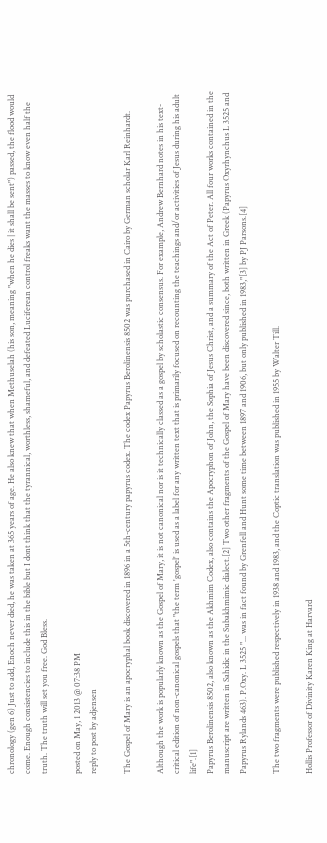chronology (gen 6) Just to add, Enoch never died, he was taken at 365 years of age. He also knew that when Methuselah (his son, meaning "when he dies | it shall be sent") passed, the flood would come. Enough consistencies to include this in the bible but I dont think that the tyrannical, worthless, shameful, and defeated Luciferean control freaks want the masses to know even half the truth. The truth will set you free. God Bless.

posted on May, 1 2013 @ 07:38 PM
reply to post by adjensen

The Gospel of Mary is an apocryphal book discovered in 1896 in a 5th-century papyrus codex. The codex Papyrus Berolinensis 8502 was purchased in Cairo by German scholar Karl Reinhardt.

Although the work is popularly known as the Gospel of Mary, it is not canonical nor is it technically classed as a gospel by scholastic consensus. For example, Andrew Bernhard notes in his text-critical edition of non-canonical gospels that "the term 'gospel' is used as a label for any written text that is primarily focused on recounting the teachings and/or activities of Jesus during his adult life".[1]
Papyrus Berolinensis 8502, also known as the Akhmim Codex, also contains the Apocryphon of John, the Sophia of Jesus Christ, and a summary of the Act of Peter. All four works contained in the manuscript are written in Sahidic in the Subakhmimic dialect.[2] Two other fragments of the Gospel of Mary have been discovered since, both written in Greek (Papyrus Oxyrhynchus L 3525 and Papyrus Rylands 463). P.Oxy. L 3525 "... was in fact found by Grenfell and Hunt some time between 1897 and 1906, but only published in 1983,"[3] by PJ Parsons.[4]

The two fragments were published respectively in 1938 and 1983, and the Coptic translation was published in 1955 by Walter Till.

Hollis Professor of Divinity Karen King at Harvard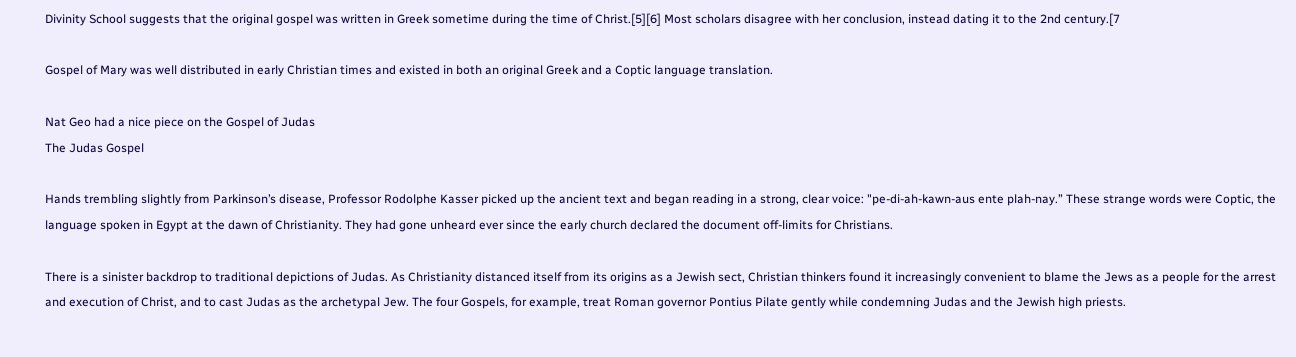Divinity School suggests that the original gospel was written in Greek sometime during the time of Christ.[5][6] Most scholars disagree with her conclusion, instead dating it to the 2nd century.[7

Gospel of Mary was well distributed in early Christian times and existed in both an original Greek and a Coptic language translation.

Nat Geo had a nice piece on the Gospel of Judas
The Judas Gospel

Hands trembling slightly from Parkinson’s disease, Professor Rodolphe Kasser picked up the ancient text and began reading in a strong, clear voice: "pe-di-ah-kawn-aus ente plah-nay.” These strange words were Coptic, the language spoken in Egypt at the dawn of Christianity. They had gone unheard ever since the early church declared the document off-limits for Christians.

There is a sinister backdrop to traditional depictions of Judas. As Christianity distanced itself from its origins as a Jewish sect, Christian thinkers found it increasingly convenient to blame the Jews as a people for the arrest and execution of Christ, and to cast Judas as the archetypal Jew. The four Gospels, for example, treat Roman governor Pontius Pilate gently while condemning Judas and the Jewish high priests.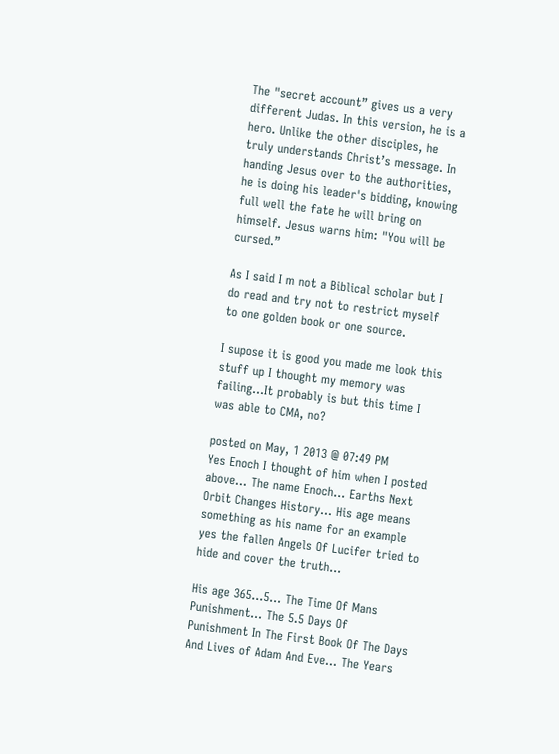The "secret account” gives us a very different Judas. In this version, he is a hero. Unlike the other disciples, he truly understands Christ’s message. In handing Jesus over to the authorities, he is doing his leader's bidding, knowing full well the fate he will bring on himself. Jesus warns him: "You will be cursed.”

As I said I m not a Biblical scholar but I do read and try not to restrict myself to one golden book or one source.

I supose it is good you made me look this stuff up I thought my memory was failing...It probably is but this time I was able to CMA, no?

posted on May, 1 2013 @ 07:49 PM
Yes Enoch I thought of him when I posted above... The name Enoch... Earths Next Orbit Changes History... His age means something as his name for an example yes the fallen Angels Of Lucifer tried to hide and cover the truth...

His age 365...5... The Time Of Mans Punishment... The 5.5 Days Of Punishment In The First Book Of The Days And Lives of Adam And Eve... The Years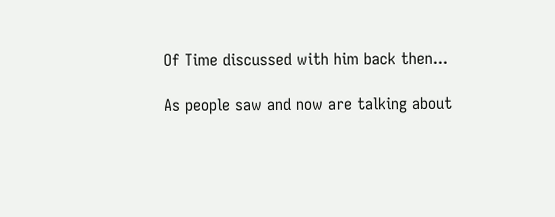Of Time discussed with him back then...

As people saw and now are talking about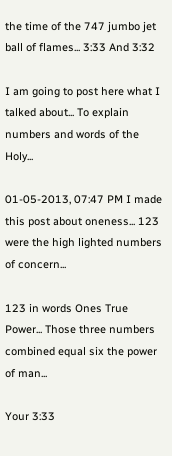the time of the 747 jumbo jet ball of flames... 3:33 And 3:32

I am going to post here what I talked about... To explain numbers and words of the Holy...

01-05-2013, 07:47 PM I made this post about oneness... 123 were the high lighted numbers of concern...

123 in words Ones True Power... Those three numbers combined equal six the power of man...

Your 3:33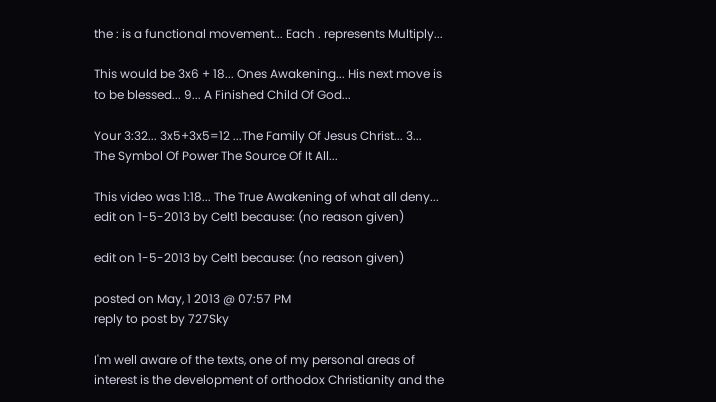the : is a functional movement... Each . represents Multiply...

This would be 3x6 + 18... Ones Awakening... His next move is to be blessed... 9... A Finished Child Of God...

Your 3:32... 3x5+3x5=12 ...The Family Of Jesus Christ... 3... The Symbol Of Power The Source Of It All...

This video was 1:18... The True Awakening of what all deny...
edit on 1-5-2013 by Celt1 because: (no reason given)

edit on 1-5-2013 by Celt1 because: (no reason given)

posted on May, 1 2013 @ 07:57 PM
reply to post by 727Sky

I'm well aware of the texts, one of my personal areas of interest is the development of orthodox Christianity and the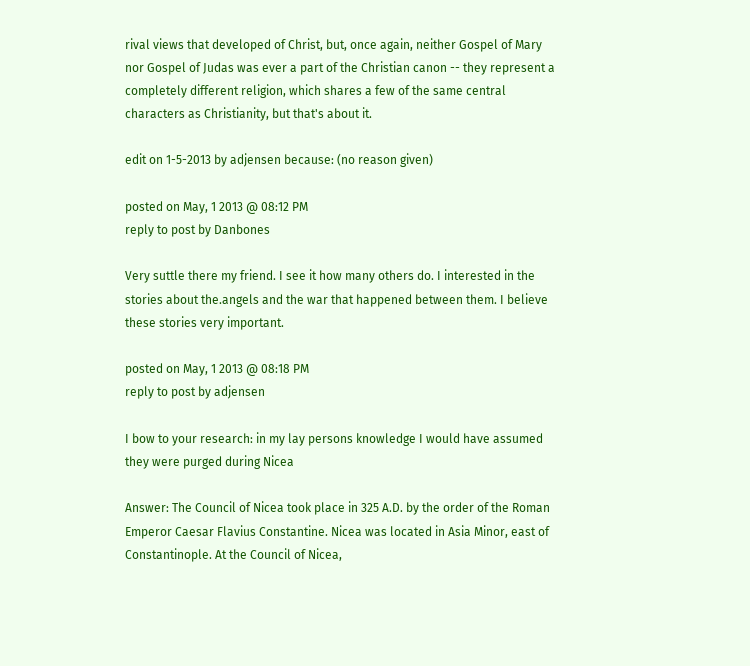rival views that developed of Christ, but, once again, neither Gospel of Mary nor Gospel of Judas was ever a part of the Christian canon -- they represent a completely different religion, which shares a few of the same central characters as Christianity, but that's about it.

edit on 1-5-2013 by adjensen because: (no reason given)

posted on May, 1 2013 @ 08:12 PM
reply to post by Danbones

Very suttle there my friend. I see it how many others do. I interested in the stories about the.angels and the war that happened between them. I believe these stories very important.

posted on May, 1 2013 @ 08:18 PM
reply to post by adjensen

I bow to your research: in my lay persons knowledge I would have assumed they were purged during Nicea

Answer: The Council of Nicea took place in 325 A.D. by the order of the Roman Emperor Caesar Flavius Constantine. Nicea was located in Asia Minor, east of Constantinople. At the Council of Nicea,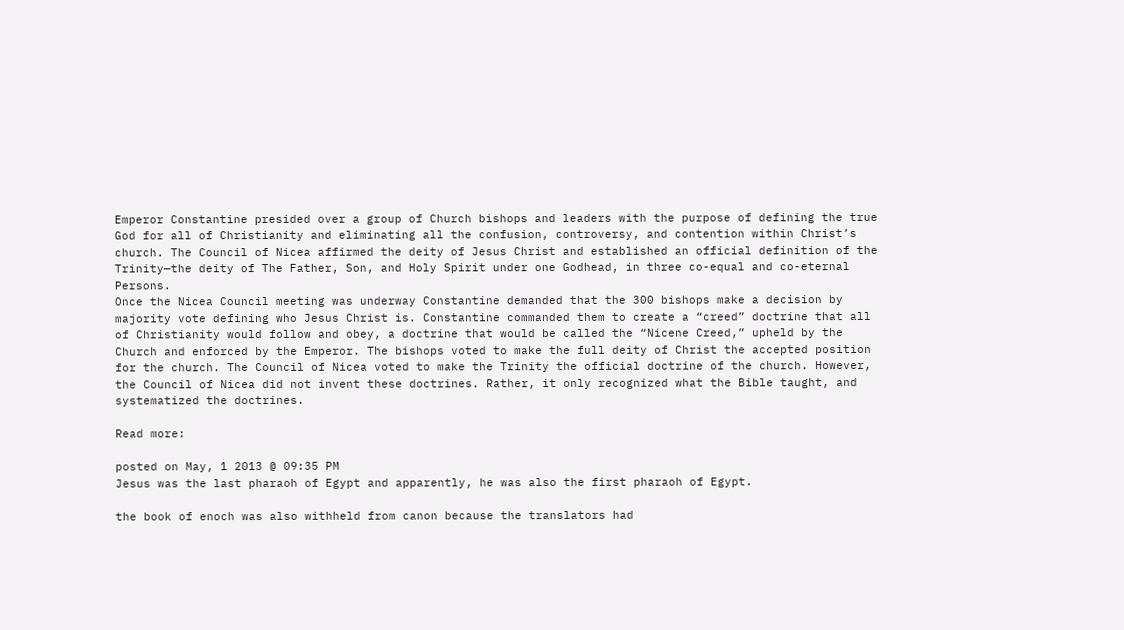Emperor Constantine presided over a group of Church bishops and leaders with the purpose of defining the true God for all of Christianity and eliminating all the confusion, controversy, and contention within Christ’s church. The Council of Nicea affirmed the deity of Jesus Christ and established an official definition of the Trinity—the deity of The Father, Son, and Holy Spirit under one Godhead, in three co-equal and co-eternal Persons.
Once the Nicea Council meeting was underway Constantine demanded that the 300 bishops make a decision by majority vote defining who Jesus Christ is. Constantine commanded them to create a “creed” doctrine that all of Christianity would follow and obey, a doctrine that would be called the “Nicene Creed,” upheld by the Church and enforced by the Emperor. The bishops voted to make the full deity of Christ the accepted position for the church. The Council of Nicea voted to make the Trinity the official doctrine of the church. However, the Council of Nicea did not invent these doctrines. Rather, it only recognized what the Bible taught, and systematized the doctrines.

Read more:

posted on May, 1 2013 @ 09:35 PM
Jesus was the last pharaoh of Egypt and apparently, he was also the first pharaoh of Egypt.

the book of enoch was also withheld from canon because the translators had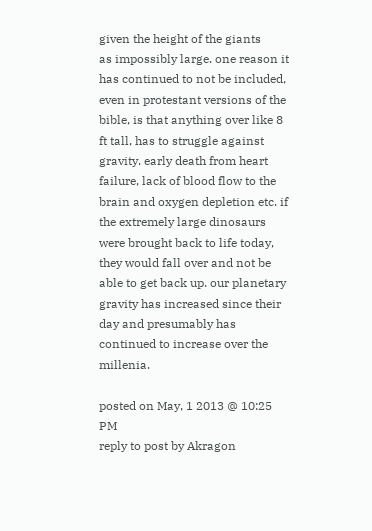given the height of the giants
as impossibly large. one reason it has continued to not be included, even in protestant versions of the bible, is that anything over like 8 ft tall, has to struggle against gravity. early death from heart failure, lack of blood flow to the brain and oxygen depletion etc. if the extremely large dinosaurs were brought back to life today, they would fall over and not be able to get back up. our planetary gravity has increased since their day and presumably has continued to increase over the millenia.

posted on May, 1 2013 @ 10:25 PM
reply to post by Akragon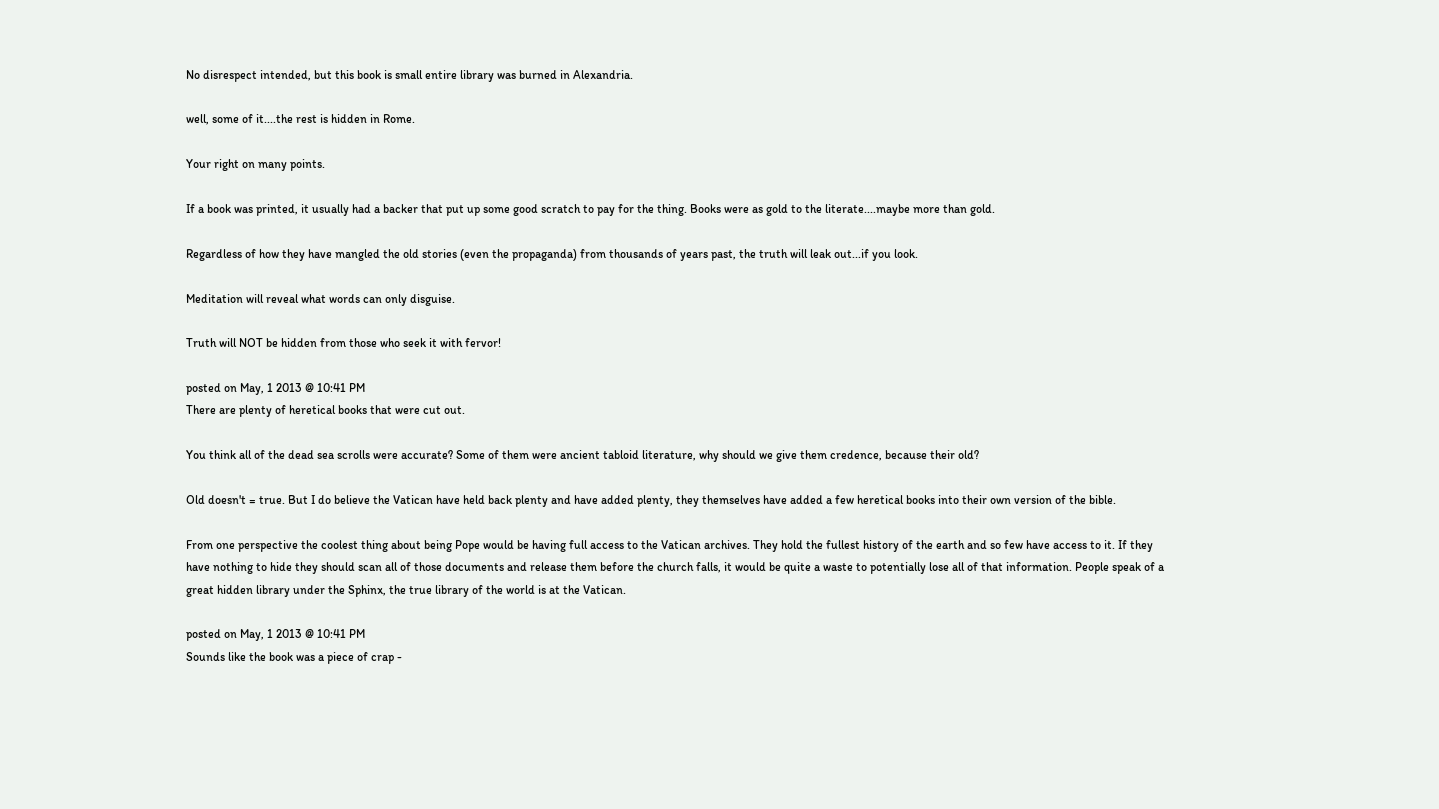No disrespect intended, but this book is small entire library was burned in Alexandria.

well, some of it....the rest is hidden in Rome.

Your right on many points.

If a book was printed, it usually had a backer that put up some good scratch to pay for the thing. Books were as gold to the literate....maybe more than gold.

Regardless of how they have mangled the old stories (even the propaganda) from thousands of years past, the truth will leak out...if you look.

Meditation will reveal what words can only disguise.

Truth will NOT be hidden from those who seek it with fervor!

posted on May, 1 2013 @ 10:41 PM
There are plenty of heretical books that were cut out.

You think all of the dead sea scrolls were accurate? Some of them were ancient tabloid literature, why should we give them credence, because their old?

Old doesn't = true. But I do believe the Vatican have held back plenty and have added plenty, they themselves have added a few heretical books into their own version of the bible.

From one perspective the coolest thing about being Pope would be having full access to the Vatican archives. They hold the fullest history of the earth and so few have access to it. If they have nothing to hide they should scan all of those documents and release them before the church falls, it would be quite a waste to potentially lose all of that information. People speak of a great hidden library under the Sphinx, the true library of the world is at the Vatican.

posted on May, 1 2013 @ 10:41 PM
Sounds like the book was a piece of crap -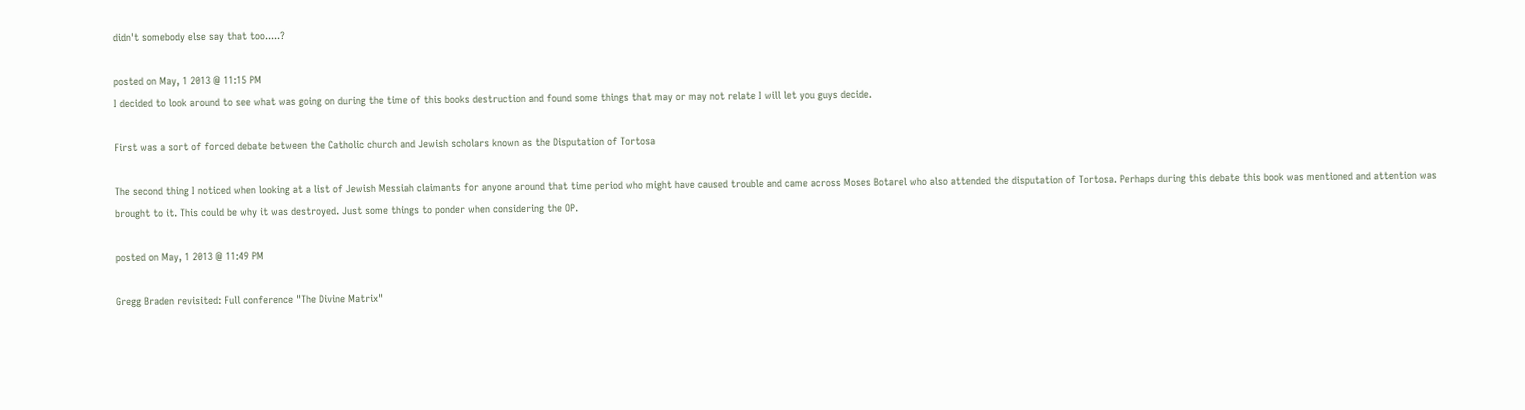didn't somebody else say that too.....?

posted on May, 1 2013 @ 11:15 PM
I decided to look around to see what was going on during the time of this books destruction and found some things that may or may not relate I will let you guys decide.

First was a sort of forced debate between the Catholic church and Jewish scholars known as the Disputation of Tortosa

The second thing I noticed when looking at a list of Jewish Messiah claimants for anyone around that time period who might have caused trouble and came across Moses Botarel who also attended the disputation of Tortosa. Perhaps during this debate this book was mentioned and attention was brought to it. This could be why it was destroyed. Just some things to ponder when considering the OP.

posted on May, 1 2013 @ 11:49 PM

Gregg Braden revisited: Full conference "The Divine Matrix"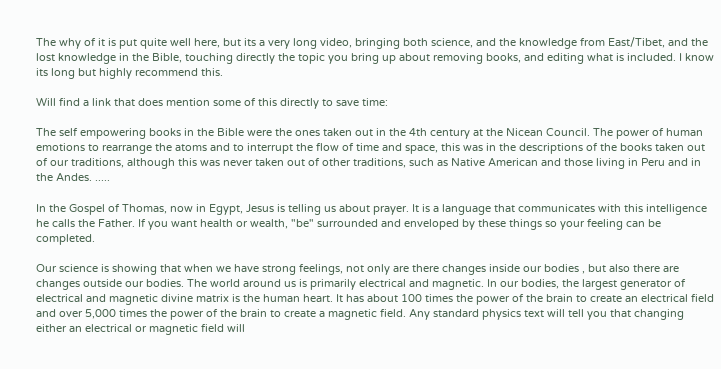The why of it is put quite well here, but its a very long video, bringing both science, and the knowledge from East/Tibet, and the lost knowledge in the Bible, touching directly the topic you bring up about removing books, and editing what is included. I know its long but highly recommend this.

Will find a link that does mention some of this directly to save time:

The self empowering books in the Bible were the ones taken out in the 4th century at the Nicean Council. The power of human emotions to rearrange the atoms and to interrupt the flow of time and space, this was in the descriptions of the books taken out of our traditions, although this was never taken out of other traditions, such as Native American and those living in Peru and in the Andes. .....

In the Gospel of Thomas, now in Egypt, Jesus is telling us about prayer. It is a language that communicates with this intelligence he calls the Father. If you want health or wealth, "be" surrounded and enveloped by these things so your feeling can be completed.

Our science is showing that when we have strong feelings, not only are there changes inside our bodies , but also there are changes outside our bodies. The world around us is primarily electrical and magnetic. In our bodies, the largest generator of electrical and magnetic divine matrix is the human heart. It has about 100 times the power of the brain to create an electrical field and over 5,000 times the power of the brain to create a magnetic field. Any standard physics text will tell you that changing either an electrical or magnetic field will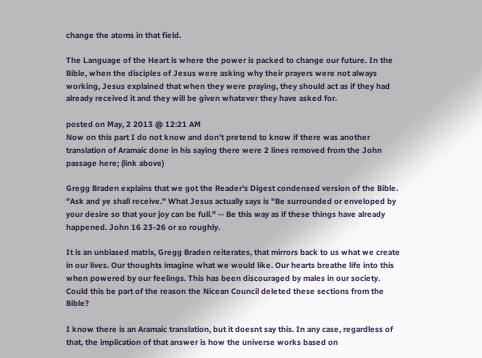change the atoms in that field.

The Language of the Heart is where the power is packed to change our future. In the Bible, when the disciples of Jesus were asking why their prayers were not always working, Jesus explained that when they were praying, they should act as if they had already received it and they will be given whatever they have asked for.

posted on May, 2 2013 @ 12:21 AM
Now on this part I do not know and don't pretend to know if there was another translation of Aramaic done in his saying there were 2 lines removed from the John passage here; (link above)

Gregg Braden explains that we got the Reader's Digest condensed version of the Bible. "Ask and ye shall receive." What Jesus actually says is "Be surrounded or enveloped by your desire so that your joy can be full." -- Be this way as if these things have already happened. John 16 23-26 or so roughly.

It is an unbiased matrix, Gregg Braden reiterates, that mirrors back to us what we create in our lives. Our thoughts imagine what we would like. Our hearts breathe life into this when powered by our feelings. This has been discouraged by males in our society. Could this be part of the reason the Nicean Council deleted these sections from the Bible?

I know there is an Aramaic translation, but it doesnt say this. In any case, regardless of that, the implication of that answer is how the universe works based on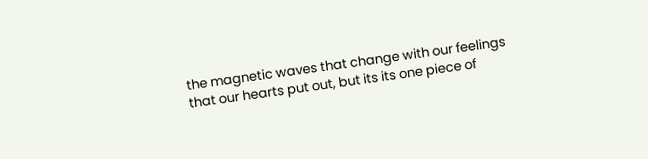the magnetic waves that change with our feelings that our hearts put out, but its its one piece of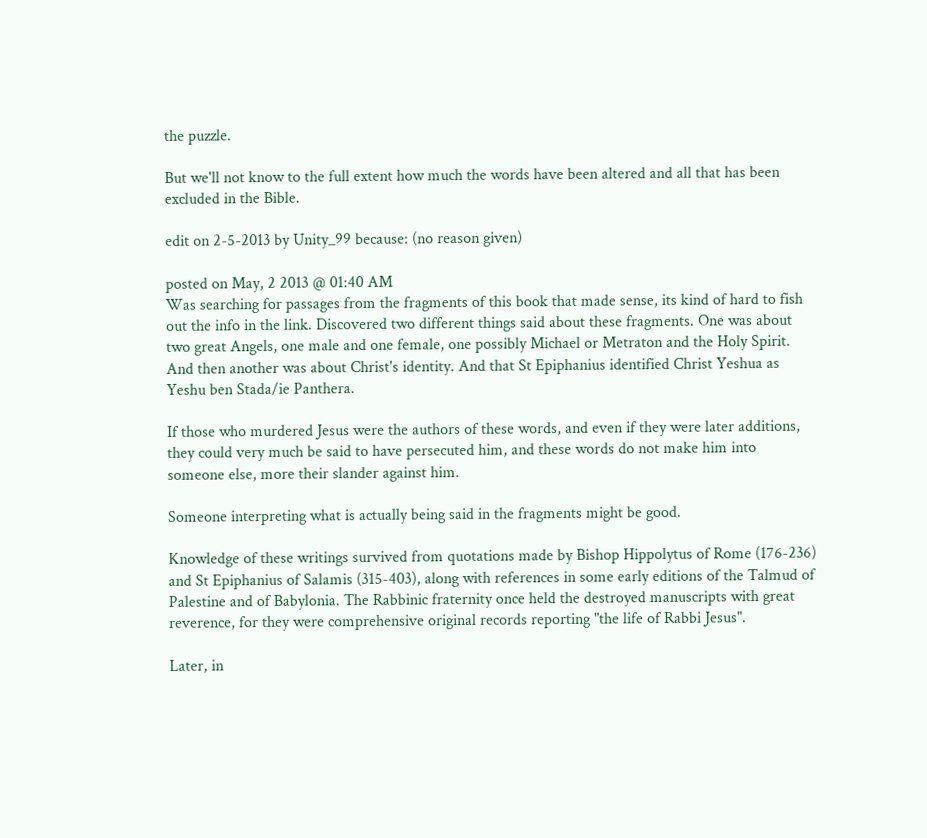the puzzle.

But we'll not know to the full extent how much the words have been altered and all that has been excluded in the Bible.

edit on 2-5-2013 by Unity_99 because: (no reason given)

posted on May, 2 2013 @ 01:40 AM
Was searching for passages from the fragments of this book that made sense, its kind of hard to fish out the info in the link. Discovered two different things said about these fragments. One was about two great Angels, one male and one female, one possibly Michael or Metraton and the Holy Spirit. And then another was about Christ's identity. And that St Epiphanius identified Christ Yeshua as Yeshu ben Stada/ie Panthera.

If those who murdered Jesus were the authors of these words, and even if they were later additions, they could very much be said to have persecuted him, and these words do not make him into someone else, more their slander against him.

Someone interpreting what is actually being said in the fragments might be good.

Knowledge of these writings survived from quotations made by Bishop Hippolytus of Rome (176-236) and St Epiphanius of Salamis (315-403), along with references in some early editions of the Talmud of Palestine and of Babylonia. The Rabbinic fraternity once held the destroyed manuscripts with great reverence, for they were comprehensive original records reporting "the life of Rabbi Jesus".

Later, in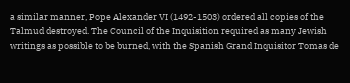a similar manner, Pope Alexander VI (1492-1503) ordered all copies of the Talmud destroyed. The Council of the Inquisition required as many Jewish writings as possible to be burned, with the Spanish Grand Inquisitor Tomas de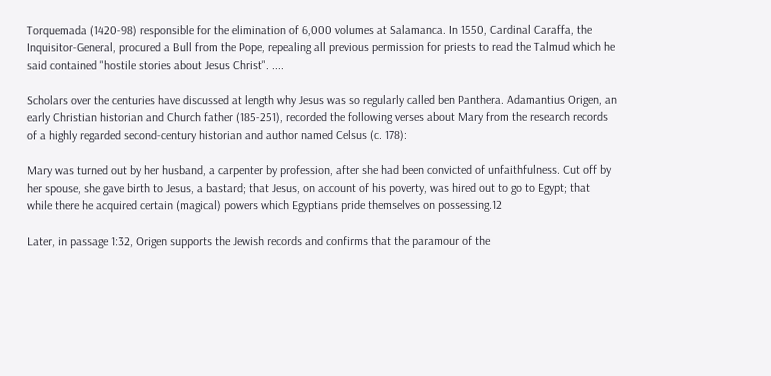Torquemada (1420-98) responsible for the elimination of 6,000 volumes at Salamanca. In 1550, Cardinal Caraffa, the Inquisitor-General, procured a Bull from the Pope, repealing all previous permission for priests to read the Talmud which he said contained "hostile stories about Jesus Christ". ....

Scholars over the centuries have discussed at length why Jesus was so regularly called ben Panthera. Adamantius Origen, an early Christian historian and Church father (185-251), recorded the following verses about Mary from the research records of a highly regarded second-century historian and author named Celsus (c. 178):

Mary was turned out by her husband, a carpenter by profession, after she had been convicted of unfaithfulness. Cut off by her spouse, she gave birth to Jesus, a bastard; that Jesus, on account of his poverty, was hired out to go to Egypt; that while there he acquired certain (magical) powers which Egyptians pride themselves on possessing.12

Later, in passage 1:32, Origen supports the Jewish records and confirms that the paramour of the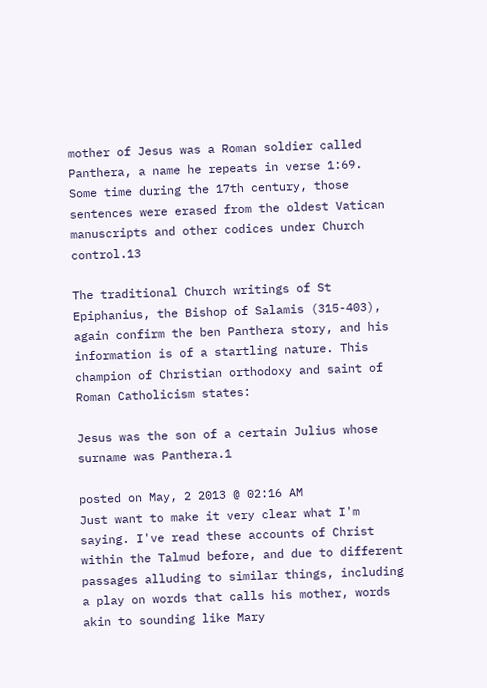mother of Jesus was a Roman soldier called Panthera, a name he repeats in verse 1:69. Some time during the 17th century, those sentences were erased from the oldest Vatican manuscripts and other codices under Church control.13

The traditional Church writings of St Epiphanius, the Bishop of Salamis (315-403), again confirm the ben Panthera story, and his information is of a startling nature. This champion of Christian orthodoxy and saint of Roman Catholicism states:

Jesus was the son of a certain Julius whose surname was Panthera.1

posted on May, 2 2013 @ 02:16 AM
Just want to make it very clear what I'm saying. I've read these accounts of Christ within the Talmud before, and due to different passages alluding to similar things, including a play on words that calls his mother, words akin to sounding like Mary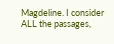Magdeline. I consider ALL the passages,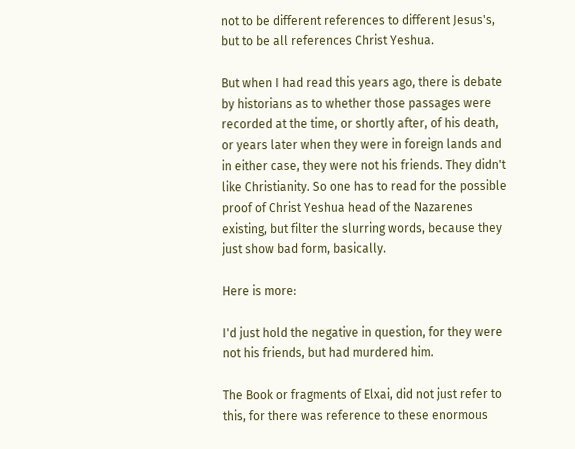not to be different references to different Jesus's, but to be all references Christ Yeshua.

But when I had read this years ago, there is debate by historians as to whether those passages were recorded at the time, or shortly after, of his death, or years later when they were in foreign lands and in either case, they were not his friends. They didn't like Christianity. So one has to read for the possible proof of Christ Yeshua head of the Nazarenes existing, but filter the slurring words, because they just show bad form, basically.

Here is more:

I'd just hold the negative in question, for they were not his friends, but had murdered him.

The Book or fragments of Elxai, did not just refer to this, for there was reference to these enormous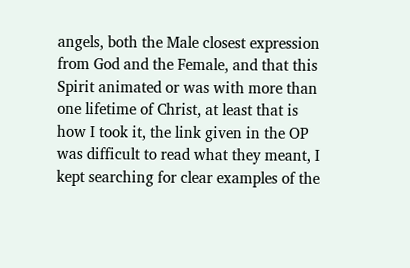angels, both the Male closest expression from God and the Female, and that this Spirit animated or was with more than one lifetime of Christ, at least that is how I took it, the link given in the OP was difficult to read what they meant, I kept searching for clear examples of the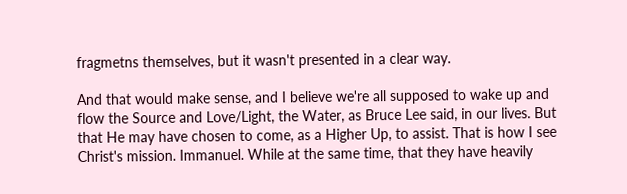fragmetns themselves, but it wasn't presented in a clear way.

And that would make sense, and I believe we're all supposed to wake up and flow the Source and Love/Light, the Water, as Bruce Lee said, in our lives. But that He may have chosen to come, as a Higher Up, to assist. That is how I see Christ's mission. Immanuel. While at the same time, that they have heavily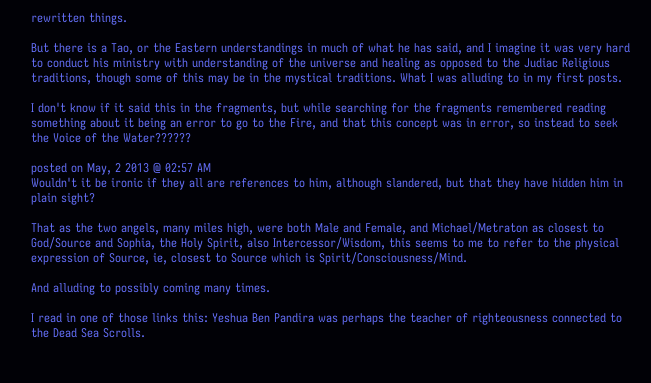rewritten things.

But there is a Tao, or the Eastern understandings in much of what he has said, and I imagine it was very hard to conduct his ministry with understanding of the universe and healing as opposed to the Judiac Religious traditions, though some of this may be in the mystical traditions. What I was alluding to in my first posts.

I don't know if it said this in the fragments, but while searching for the fragments remembered reading something about it being an error to go to the Fire, and that this concept was in error, so instead to seek the Voice of the Water??????

posted on May, 2 2013 @ 02:57 AM
Wouldn't it be ironic if they all are references to him, although slandered, but that they have hidden him in plain sight?

That as the two angels, many miles high, were both Male and Female, and Michael/Metraton as closest to God/Source and Sophia, the Holy Spirit, also Intercessor/Wisdom, this seems to me to refer to the physical expression of Source, ie, closest to Source which is Spirit/Consciousness/Mind.

And alluding to possibly coming many times.

I read in one of those links this: Yeshua Ben Pandira was perhaps the teacher of righteousness connected to the Dead Sea Scrolls.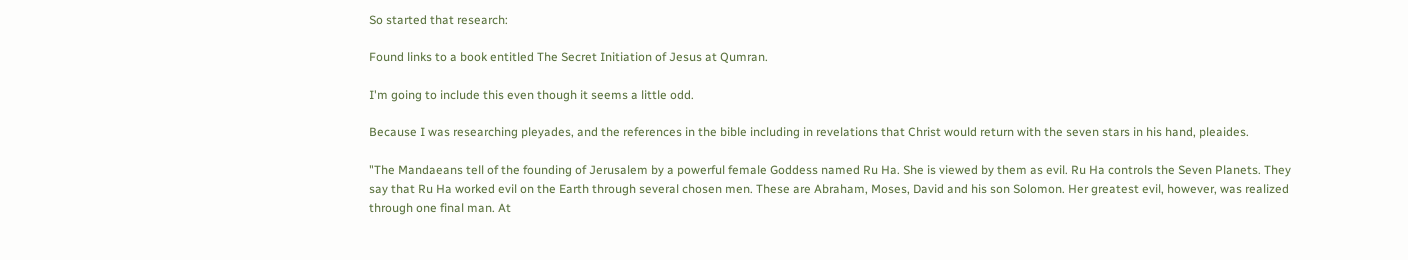So started that research:

Found links to a book entitled The Secret Initiation of Jesus at Qumran.

I'm going to include this even though it seems a little odd.

Because I was researching pleyades, and the references in the bible including in revelations that Christ would return with the seven stars in his hand, pleaides.

"The Mandaeans tell of the founding of Jerusalem by a powerful female Goddess named Ru Ha. She is viewed by them as evil. Ru Ha controls the Seven Planets. They say that Ru Ha worked evil on the Earth through several chosen men. These are Abraham, Moses, David and his son Solomon. Her greatest evil, however, was realized through one final man. At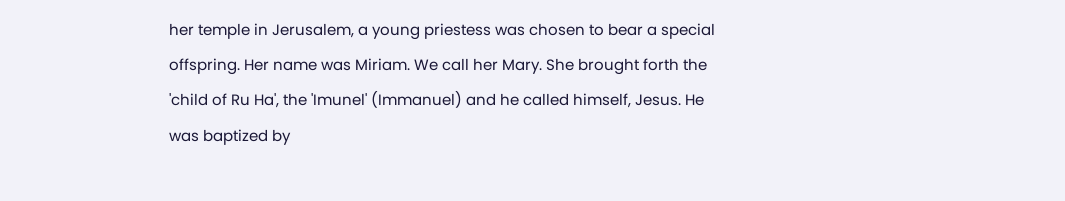her temple in Jerusalem, a young priestess was chosen to bear a special offspring. Her name was Miriam. We call her Mary. She brought forth the 'child of Ru Ha', the 'Imunel' (Immanuel) and he called himself, Jesus. He was baptized by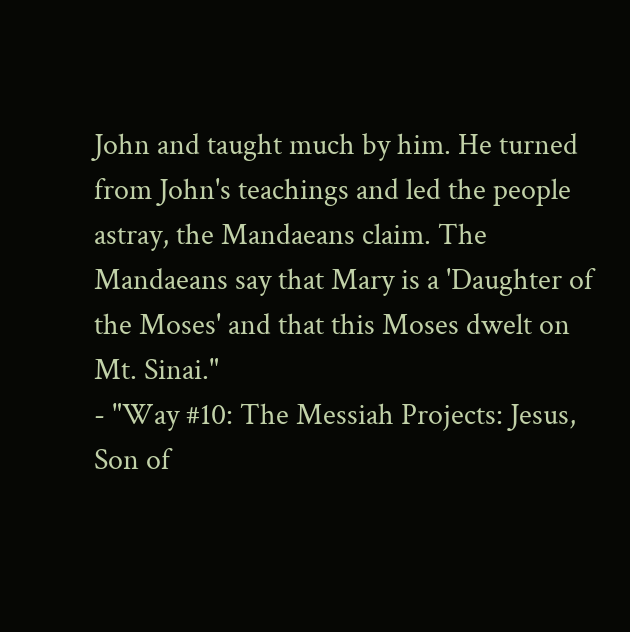John and taught much by him. He turned from John's teachings and led the people astray, the Mandaeans claim. The Mandaeans say that Mary is a 'Daughter of the Moses' and that this Moses dwelt on Mt. Sinai."
- "Way #10: The Messiah Projects: Jesus, Son of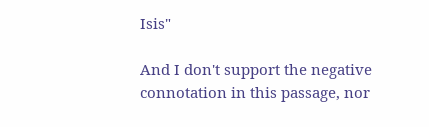Isis"

And I don't support the negative connotation in this passage, nor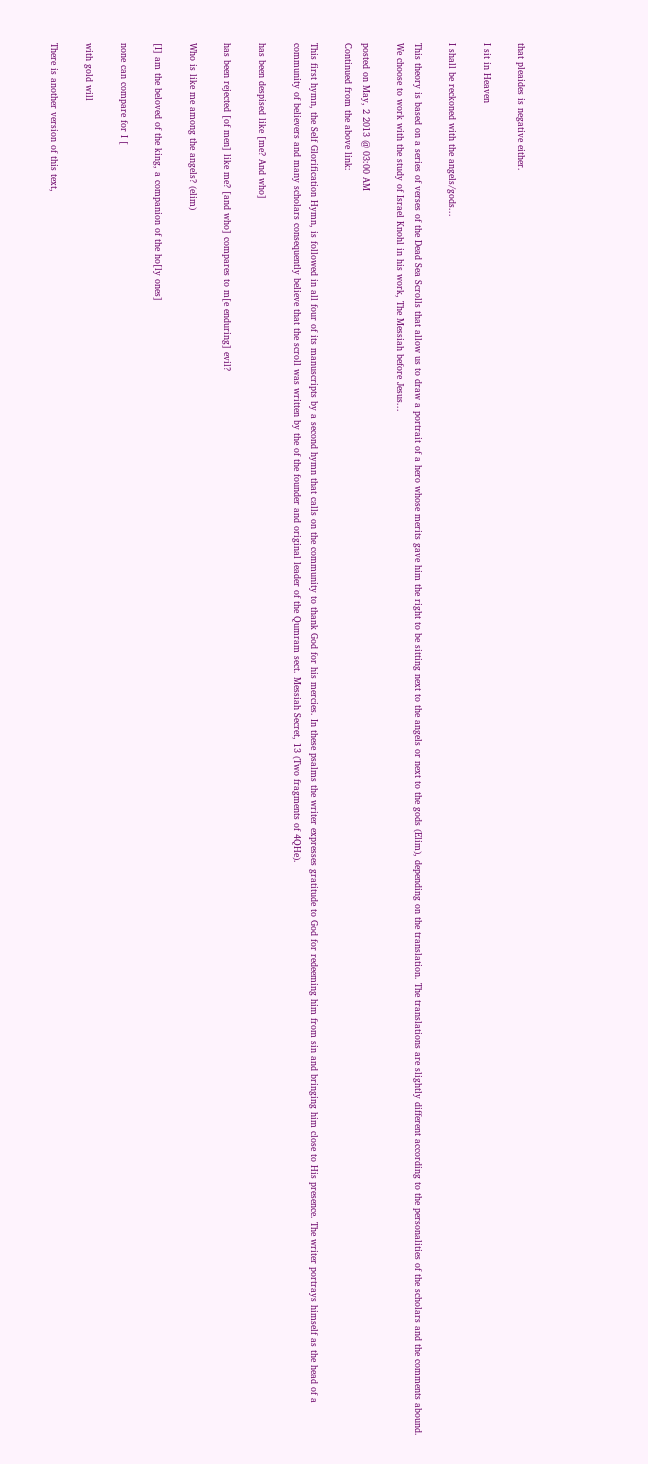that pleaides is negative either.

I sit in Heaven

I shall be reckoned with the angels/gods...

This theory is based on a series of verses of the Dead Sea Scrolls that allow us to draw a portrait of a hero whose merits gave him the right to be sitting next to the angels or next to the gods (Elim), depending on the translation. The translations are slightly different according to the personalities of the scholars and the comments abound. We choose to work with the study of Israel Knohl in his work, The Messiah before Jesus...

posted on May, 2 2013 @ 03:00 AM
Continued from the above link:

This first hymn, the Self Glorification Hymn, is followed in all four of its manuscripts by a second hymn that calls on the community to thank God for his mercies. In these psalms the writer expresses gratitude to God for redeeming him from sin and bringing him close to His presence. The writer portrays himself as the head of a community of believers and many scholars consequently believe that the scroll was written by the of the founder and original leader of the Qumram sect. Messiah Secret, 13 (Two fragments of 4QHe).

has been despised like [me? And who]

has been rejected [of men] like me? [and who] compares to m[e enduring] evil?

Who is like me among the angels? (elim)

[I] am the beloved of the king, a companion of the ho[ly ones]

none can compare for I [

with gold will

There is another version of this text,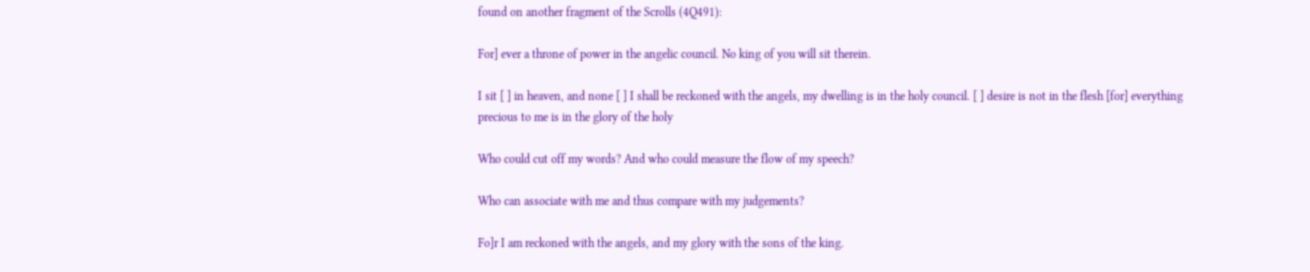found on another fragment of the Scrolls (4Q491):

For] ever a throne of power in the angelic council. No king of you will sit therein.

I sit [ ] in heaven, and none [ ] I shall be reckoned with the angels, my dwelling is in the holy council. [ ] desire is not in the flesh [for] everything precious to me is in the glory of the holy

Who could cut off my words? And who could measure the flow of my speech?

Who can associate with me and thus compare with my judgements?

Fo]r I am reckoned with the angels, and my glory with the sons of the king.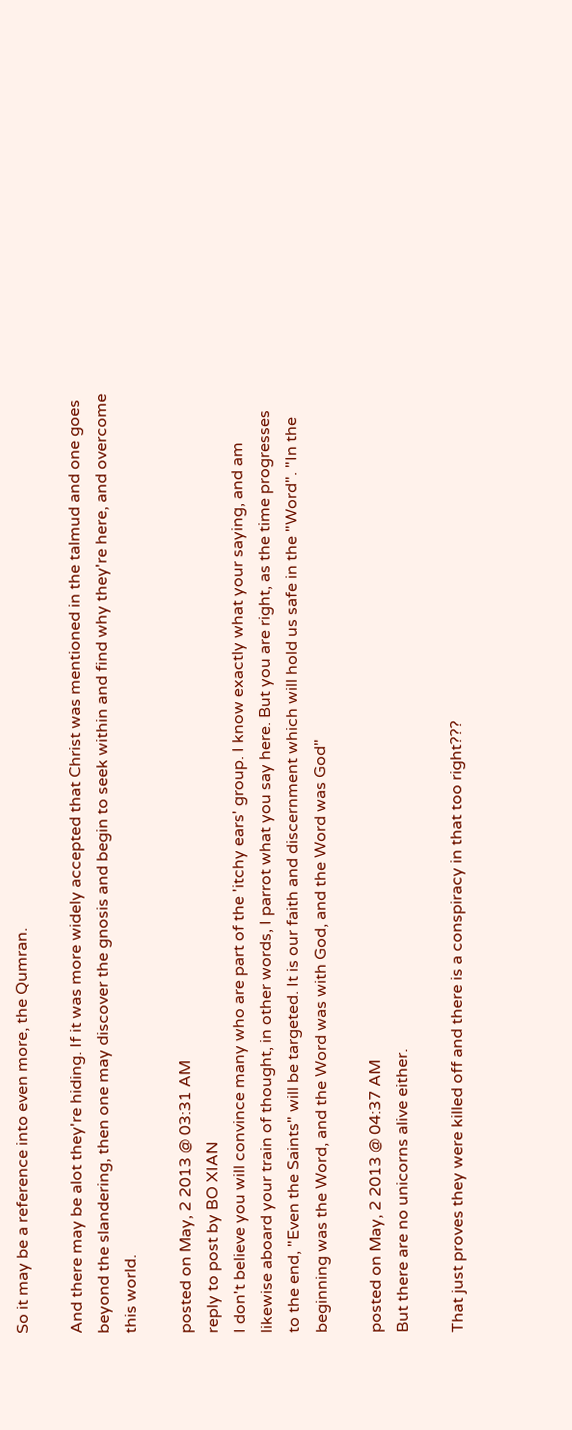So it may be a reference into even more, the Qumran.

And there may be alot they're hiding. If it was more widely accepted that Christ was mentioned in the talmud and one goes beyond the slandering, then one may discover the gnosis and begin to seek within and find why they're here, and overcome this world.

posted on May, 2 2013 @ 03:31 AM
reply to post by BO XIAN
I don't believe you will convince many who are part of the 'itchy ears' group. I know exactly what your saying, and am likewise aboard your train of thought, in other words, I parrot what you say here. But you are right, as the time progresses to the end, "Even the Saints" will be targeted. It is our faith and discernment which will hold us safe in the "Word". "In the beginning was the Word, and the Word was with God, and the Word was God"

posted on May, 2 2013 @ 04:37 AM
But there are no unicorns alive either.

That just proves they were killed off and there is a conspiracy in that too right???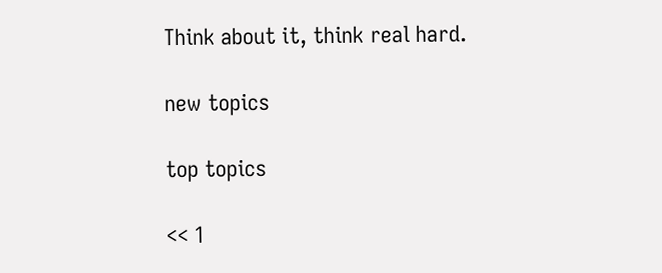Think about it, think real hard.

new topics

top topics

<< 1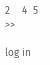2    4  5 >>

log in